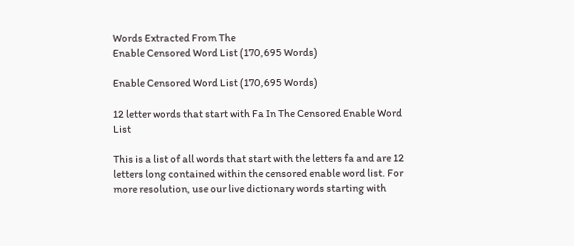Words Extracted From The
Enable Censored Word List (170,695 Words)

Enable Censored Word List (170,695 Words)

12 letter words that start with Fa In The Censored Enable Word List

This is a list of all words that start with the letters fa and are 12 letters long contained within the censored enable word list. For more resolution, use our live dictionary words starting with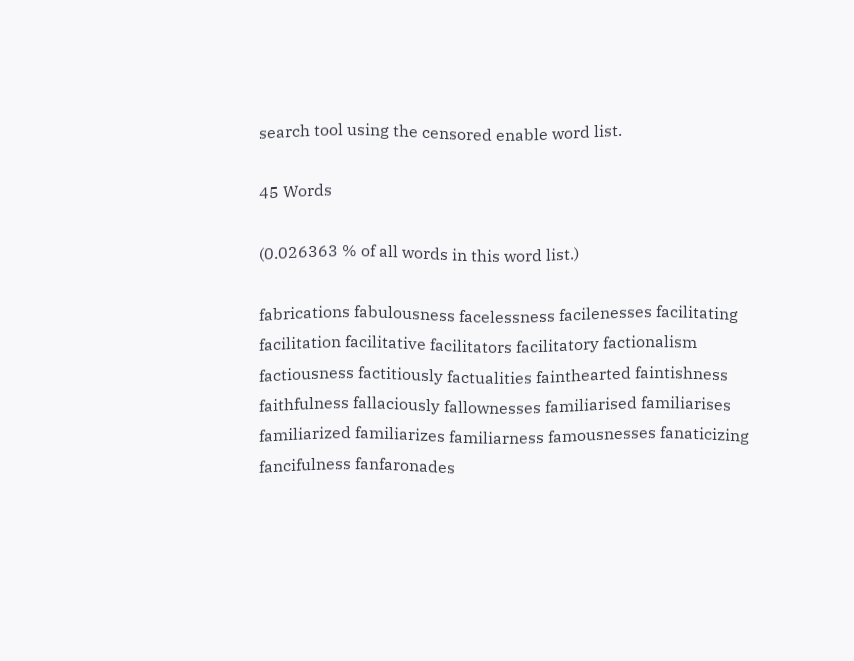search tool using the censored enable word list.

45 Words

(0.026363 % of all words in this word list.)

fabrications fabulousness facelessness facilenesses facilitating facilitation facilitative facilitators facilitatory factionalism factiousness factitiously factualities fainthearted faintishness faithfulness fallaciously fallownesses familiarised familiarises familiarized familiarizes familiarness famousnesses fanaticizing fancifulness fanfaronades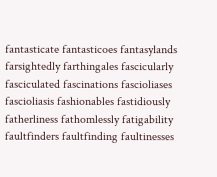fantasticate fantasticoes fantasylands farsightedly farthingales fascicularly fasciculated fascinations fascioliases fascioliasis fashionables fastidiously fatherliness fathomlessly fatigability faultfinders faultfinding faultinesses